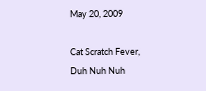May 20, 2009

Cat Scratch Fever, Duh Nuh Nuh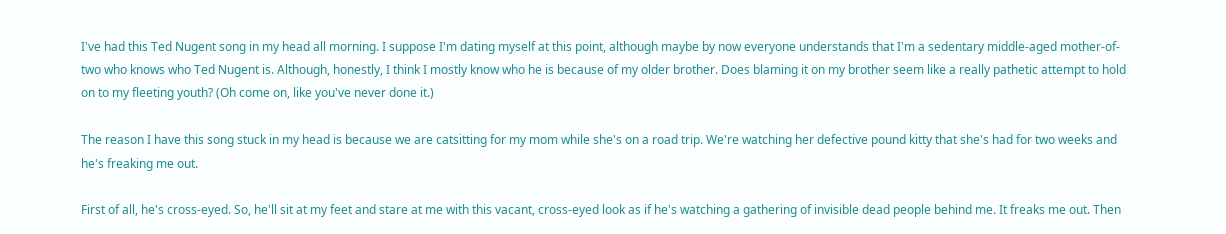I've had this Ted Nugent song in my head all morning. I suppose I'm dating myself at this point, although maybe by now everyone understands that I'm a sedentary middle-aged mother-of-two who knows who Ted Nugent is. Although, honestly, I think I mostly know who he is because of my older brother. Does blaming it on my brother seem like a really pathetic attempt to hold on to my fleeting youth? (Oh come on, like you've never done it.)

The reason I have this song stuck in my head is because we are catsitting for my mom while she's on a road trip. We're watching her defective pound kitty that she's had for two weeks and he's freaking me out.

First of all, he's cross-eyed. So, he'll sit at my feet and stare at me with this vacant, cross-eyed look as if he's watching a gathering of invisible dead people behind me. It freaks me out. Then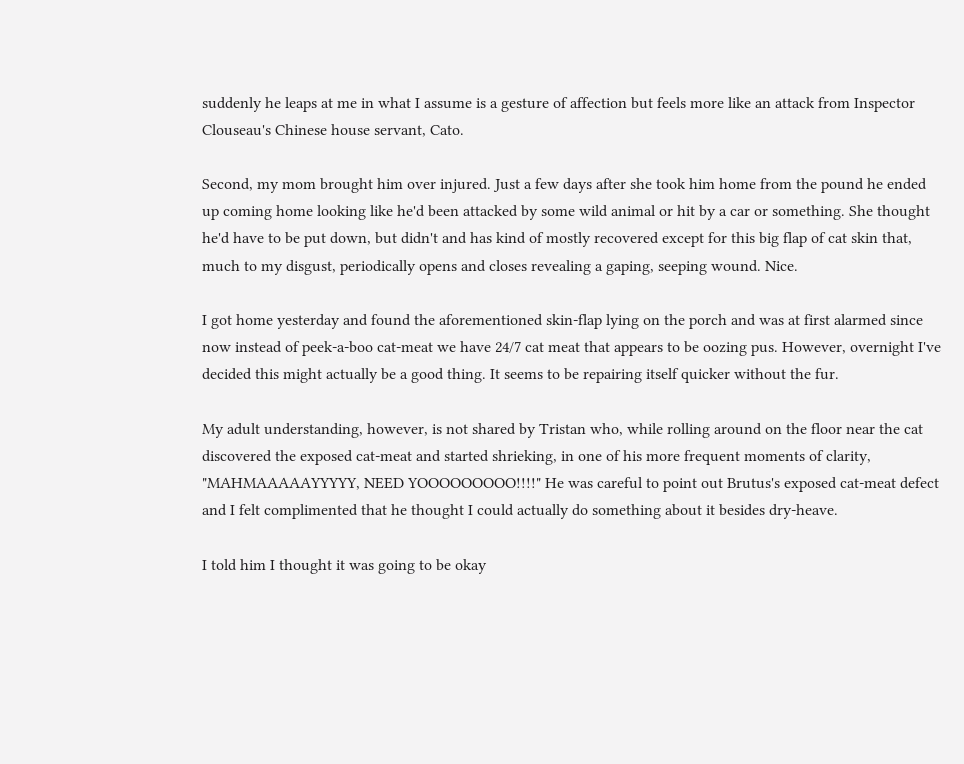suddenly he leaps at me in what I assume is a gesture of affection but feels more like an attack from Inspector Clouseau's Chinese house servant, Cato.

Second, my mom brought him over injured. Just a few days after she took him home from the pound he ended up coming home looking like he'd been attacked by some wild animal or hit by a car or something. She thought he'd have to be put down, but didn't and has kind of mostly recovered except for this big flap of cat skin that, much to my disgust, periodically opens and closes revealing a gaping, seeping wound. Nice.

I got home yesterday and found the aforementioned skin-flap lying on the porch and was at first alarmed since now instead of peek-a-boo cat-meat we have 24/7 cat meat that appears to be oozing pus. However, overnight I've decided this might actually be a good thing. It seems to be repairing itself quicker without the fur.

My adult understanding, however, is not shared by Tristan who, while rolling around on the floor near the cat discovered the exposed cat-meat and started shrieking, in one of his more frequent moments of clarity, "MAHMAAAAAYYYYY, NEED YOOOOOOOOO!!!!" He was careful to point out Brutus's exposed cat-meat defect and I felt complimented that he thought I could actually do something about it besides dry-heave.

I told him I thought it was going to be okay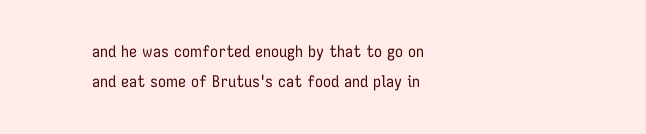and he was comforted enough by that to go on and eat some of Brutus's cat food and play in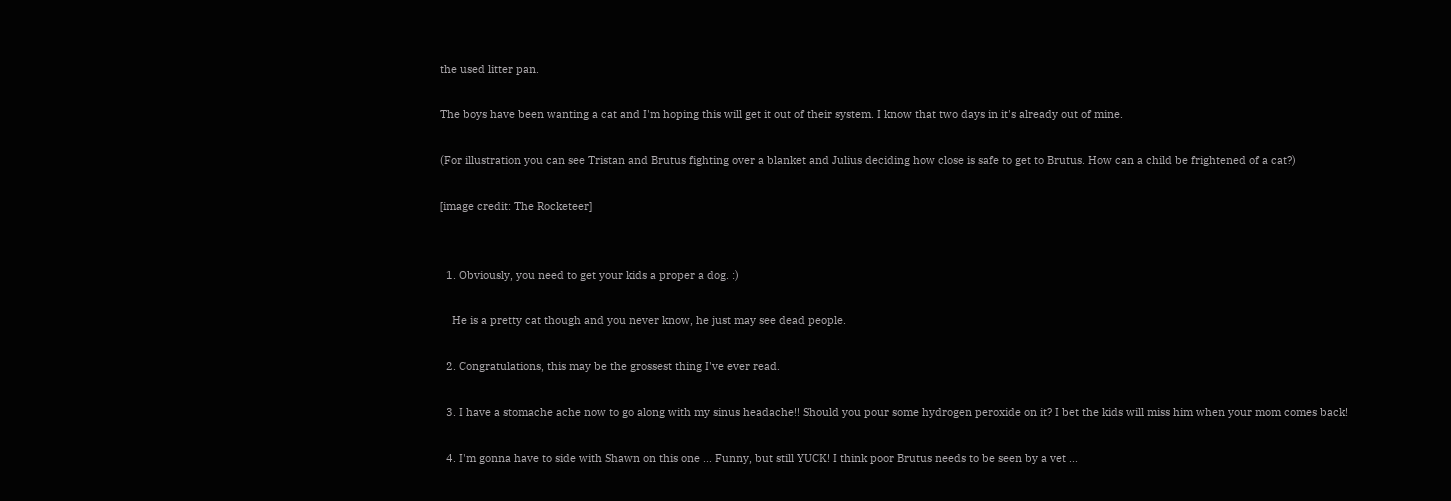the used litter pan.

The boys have been wanting a cat and I'm hoping this will get it out of their system. I know that two days in it's already out of mine.

(For illustration you can see Tristan and Brutus fighting over a blanket and Julius deciding how close is safe to get to Brutus. How can a child be frightened of a cat?)

[image credit: The Rocketeer]


  1. Obviously, you need to get your kids a proper a dog. :)

    He is a pretty cat though and you never know, he just may see dead people.

  2. Congratulations, this may be the grossest thing I've ever read.

  3. I have a stomache ache now to go along with my sinus headache!! Should you pour some hydrogen peroxide on it? I bet the kids will miss him when your mom comes back!

  4. I'm gonna have to side with Shawn on this one ... Funny, but still YUCK! I think poor Brutus needs to be seen by a vet ...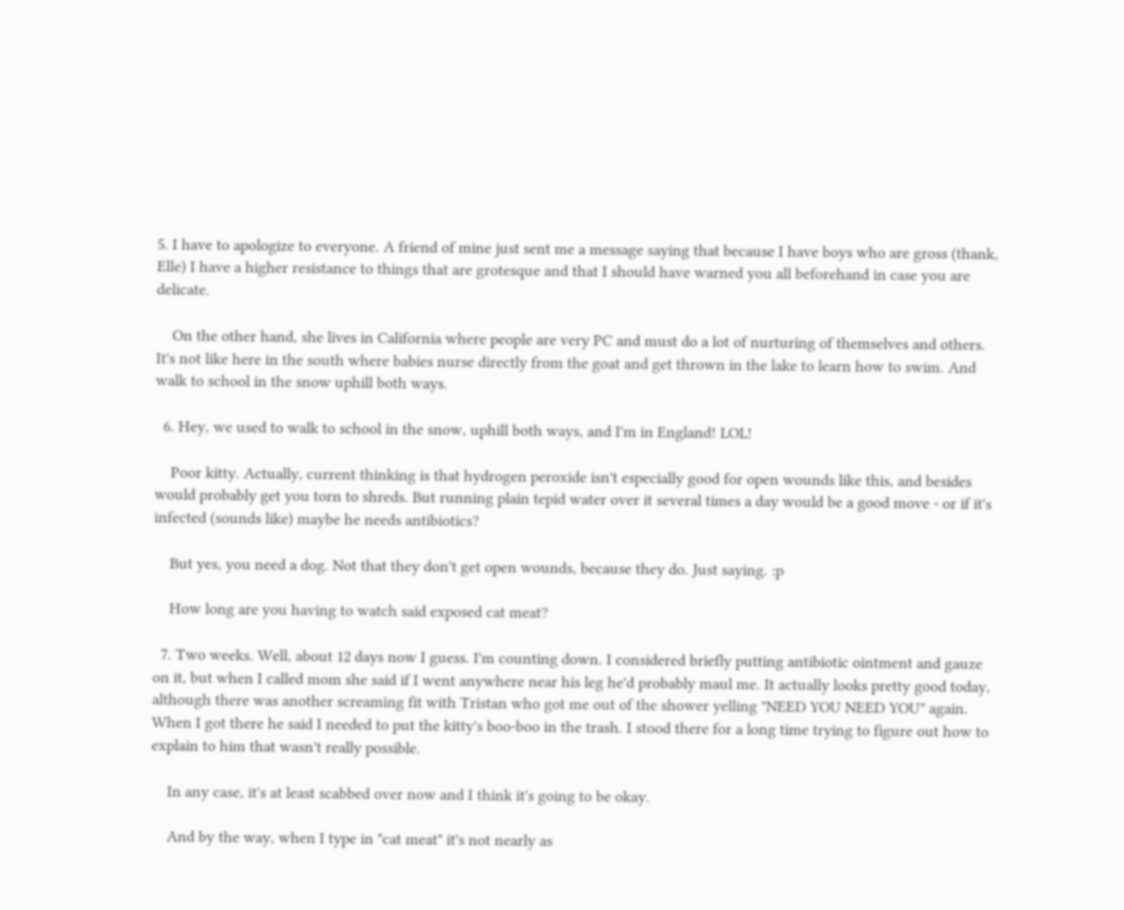5. I have to apologize to everyone. A friend of mine just sent me a message saying that because I have boys who are gross (thank, Elle) I have a higher resistance to things that are grotesque and that I should have warned you all beforehand in case you are delicate.

    On the other hand, she lives in California where people are very PC and must do a lot of nurturing of themselves and others. It's not like here in the south where babies nurse directly from the goat and get thrown in the lake to learn how to swim. And walk to school in the snow uphill both ways.

  6. Hey, we used to walk to school in the snow, uphill both ways, and I'm in England! LOL!

    Poor kitty. Actually, current thinking is that hydrogen peroxide isn't especially good for open wounds like this, and besides would probably get you torn to shreds. But running plain tepid water over it several times a day would be a good move - or if it's infected (sounds like) maybe he needs antibiotics?

    But yes, you need a dog. Not that they don't get open wounds, because they do. Just saying. :p

    How long are you having to watch said exposed cat meat?

  7. Two weeks. Well, about 12 days now I guess. I'm counting down. I considered briefly putting antibiotic ointment and gauze on it, but when I called mom she said if I went anywhere near his leg he'd probably maul me. It actually looks pretty good today, although there was another screaming fit with Tristan who got me out of the shower yelling "NEED YOU NEED YOU" again. When I got there he said I needed to put the kitty's boo-boo in the trash. I stood there for a long time trying to figure out how to explain to him that wasn't really possible.

    In any case, it's at least scabbed over now and I think it's going to be okay.

    And by the way, when I type in "cat meat" it's not nearly as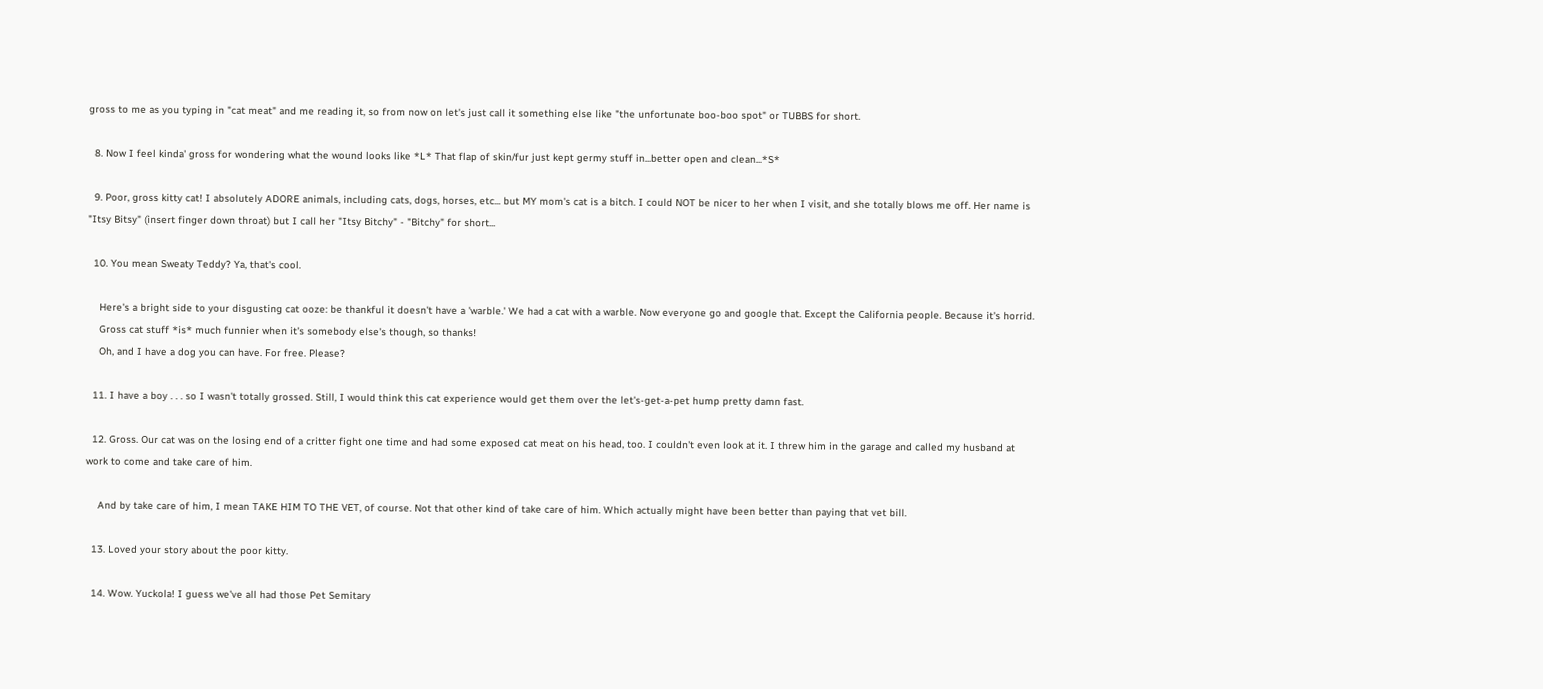gross to me as you typing in "cat meat" and me reading it, so from now on let's just call it something else like "the unfortunate boo-boo spot" or TUBBS for short.

  8. Now I feel kinda' gross for wondering what the wound looks like *L* That flap of skin/fur just kept germy stuff in...better open and clean...*S*

  9. Poor, gross kitty cat! I absolutely ADORE animals, including cats, dogs, horses, etc... but MY mom's cat is a bitch. I could NOT be nicer to her when I visit, and she totally blows me off. Her name is "Itsy Bitsy" (insert finger down throat) but I call her "Itsy Bitchy" - "Bitchy" for short...

  10. You mean Sweaty Teddy? Ya, that's cool.

    Here's a bright side to your disgusting cat ooze: be thankful it doesn't have a 'warble.' We had a cat with a warble. Now everyone go and google that. Except the California people. Because it's horrid.
    Gross cat stuff *is* much funnier when it's somebody else's though, so thanks!
    Oh, and I have a dog you can have. For free. Please?

  11. I have a boy . . . so I wasn't totally grossed. Still, I would think this cat experience would get them over the let's-get-a-pet hump pretty damn fast.

  12. Gross. Our cat was on the losing end of a critter fight one time and had some exposed cat meat on his head, too. I couldn't even look at it. I threw him in the garage and called my husband at work to come and take care of him.

    And by take care of him, I mean TAKE HIM TO THE VET, of course. Not that other kind of take care of him. Which actually might have been better than paying that vet bill.

  13. Loved your story about the poor kitty.

  14. Wow. Yuckola! I guess we've all had those Pet Semitary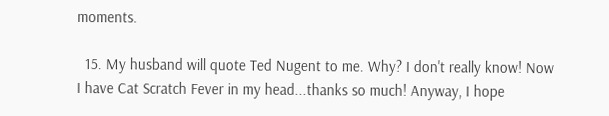moments.

  15. My husband will quote Ted Nugent to me. Why? I don't really know! Now I have Cat Scratch Fever in my head...thanks so much! Anyway, I hope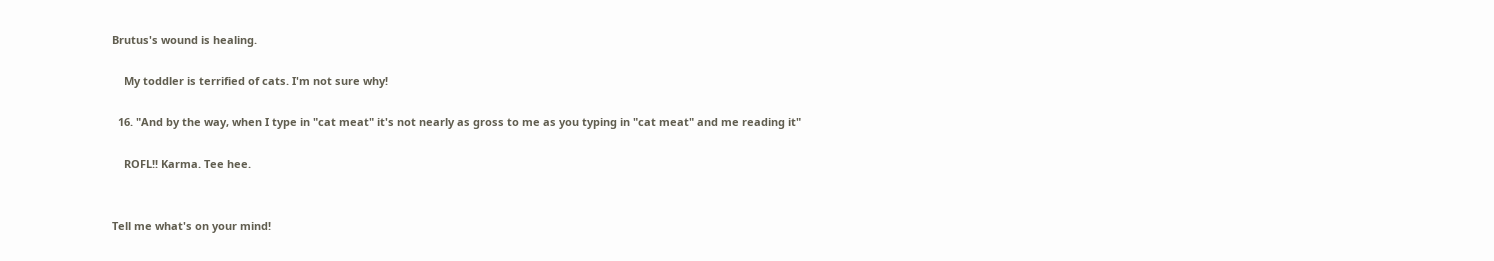Brutus's wound is healing.

    My toddler is terrified of cats. I'm not sure why!

  16. "And by the way, when I type in "cat meat" it's not nearly as gross to me as you typing in "cat meat" and me reading it"

    ROFL!! Karma. Tee hee.


Tell me what's on your mind!